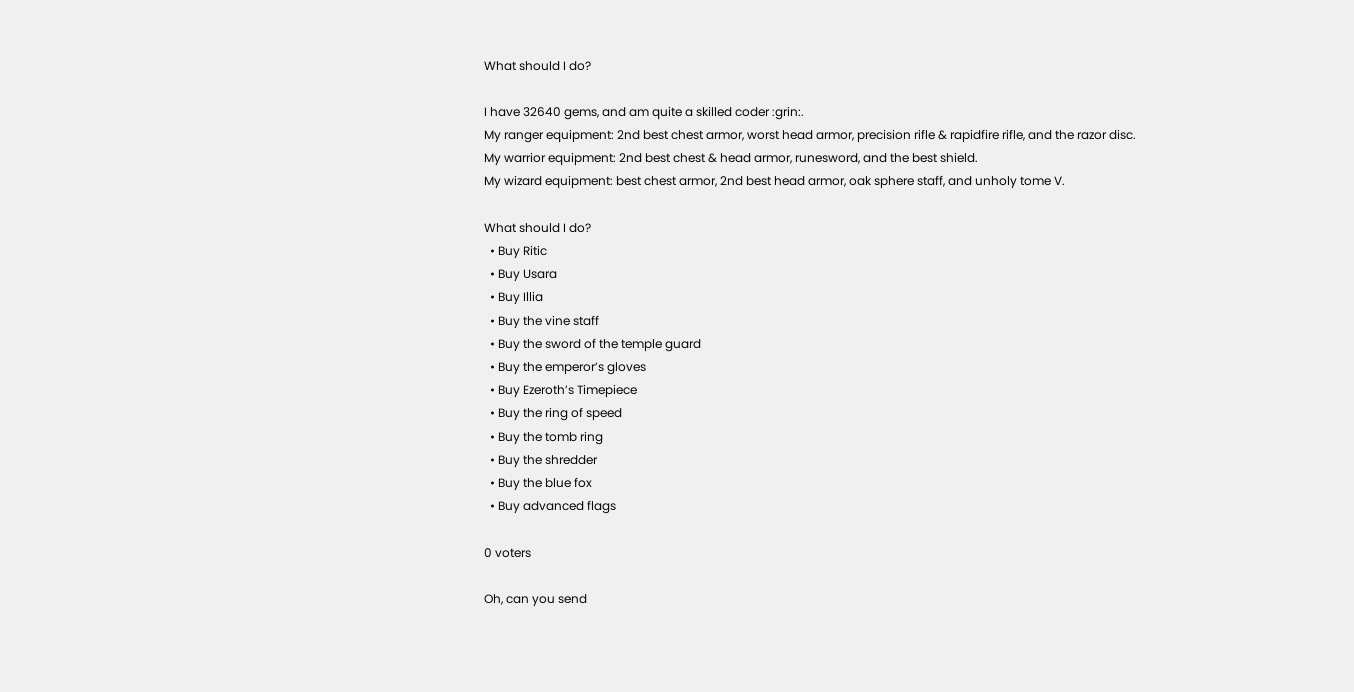What should I do?

I have 32640 gems, and am quite a skilled coder :grin:.
My ranger equipment: 2nd best chest armor, worst head armor, precision rifle & rapidfire rifle, and the razor disc.
My warrior equipment: 2nd best chest & head armor, runesword, and the best shield.
My wizard equipment: best chest armor, 2nd best head armor, oak sphere staff, and unholy tome V.

What should I do?
  • Buy Ritic
  • Buy Usara
  • Buy Illia
  • Buy the vine staff
  • Buy the sword of the temple guard
  • Buy the emperor’s gloves
  • Buy Ezeroth’s Timepiece
  • Buy the ring of speed
  • Buy the tomb ring
  • Buy the shredder
  • Buy the blue fox
  • Buy advanced flags

0 voters

Oh, can you send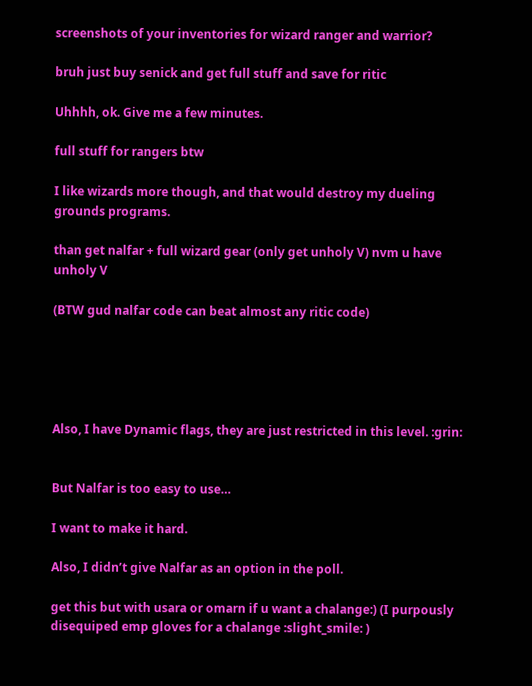screenshots of your inventories for wizard ranger and warrior?

bruh just buy senick and get full stuff and save for ritic

Uhhhh, ok. Give me a few minutes.

full stuff for rangers btw

I like wizards more though, and that would destroy my dueling grounds programs.

than get nalfar + full wizard gear (only get unholy V) nvm u have unholy V

(BTW gud nalfar code can beat almost any ritic code)





Also, I have Dynamic flags, they are just restricted in this level. :grin:


But Nalfar is too easy to use…

I want to make it hard.

Also, I didn’t give Nalfar as an option in the poll.

get this but with usara or omarn if u want a chalange:) (I purpously disequiped emp gloves for a chalange :slight_smile: )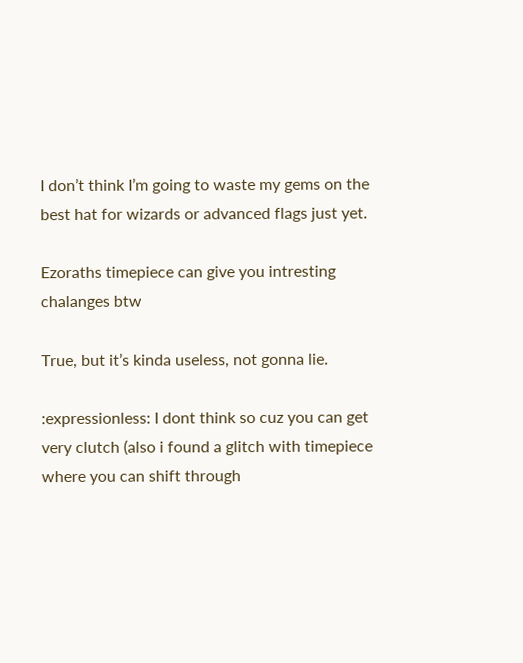I don’t think I’m going to waste my gems on the best hat for wizards or advanced flags just yet.

Ezoraths timepiece can give you intresting chalanges btw

True, but it’s kinda useless, not gonna lie.

:expressionless: I dont think so cuz you can get very clutch (also i found a glitch with timepiece where you can shift through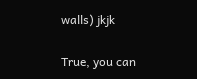walls) jkjk

True, you can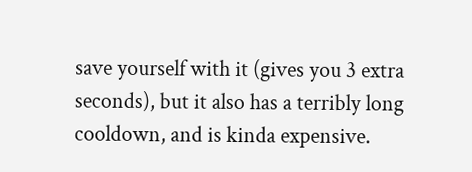save yourself with it (gives you 3 extra seconds), but it also has a terribly long cooldown, and is kinda expensive.